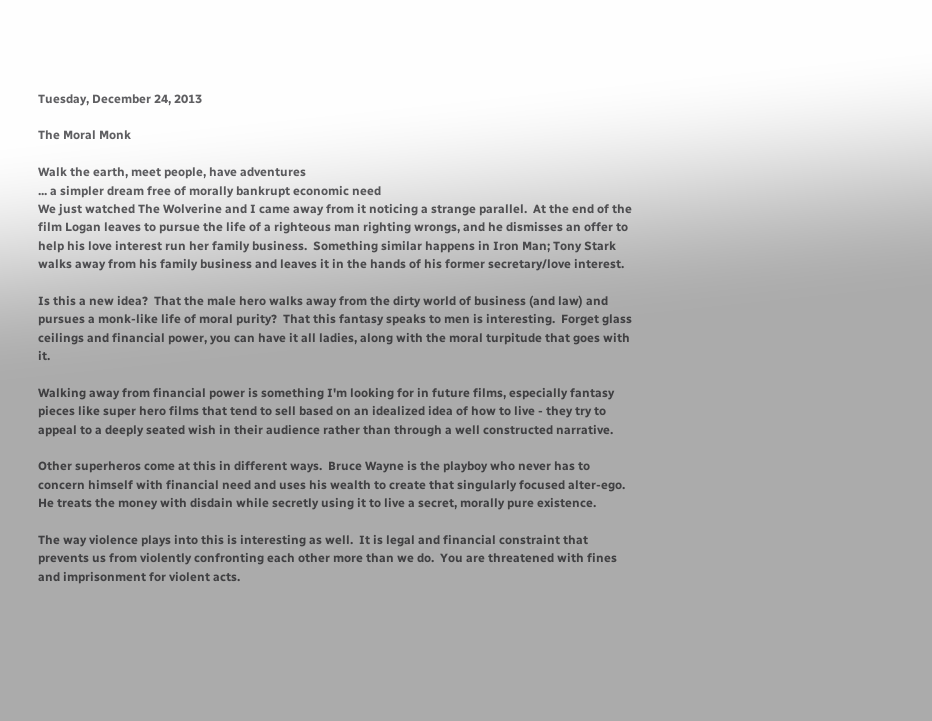Tuesday, December 24, 2013

The Moral Monk

Walk the earth, meet people, have adventures
... a simpler dream free of morally bankrupt economic need
We just watched The Wolverine and I came away from it noticing a strange parallel.  At the end of the film Logan leaves to pursue the life of a righteous man righting wrongs, and he dismisses an offer to help his love interest run her family business.  Something similar happens in Iron Man; Tony Stark walks away from his family business and leaves it in the hands of his former secretary/love interest.

Is this a new idea?  That the male hero walks away from the dirty world of business (and law) and pursues a monk-like life of moral purity?  That this fantasy speaks to men is interesting.  Forget glass ceilings and financial power, you can have it all ladies, along with the moral turpitude that goes with it.

Walking away from financial power is something I'm looking for in future films, especially fantasy pieces like super hero films that tend to sell based on an idealized idea of how to live - they try to appeal to a deeply seated wish in their audience rather than through a well constructed narrative.

Other superheros come at this in different ways.  Bruce Wayne is the playboy who never has to concern himself with financial need and uses his wealth to create that singularly focused alter-ego.  He treats the money with disdain while secretly using it to live a secret, morally pure existence.

The way violence plays into this is interesting as well.  It is legal and financial constraint that prevents us from violently confronting each other more than we do.  You are threatened with fines and imprisonment for violent acts.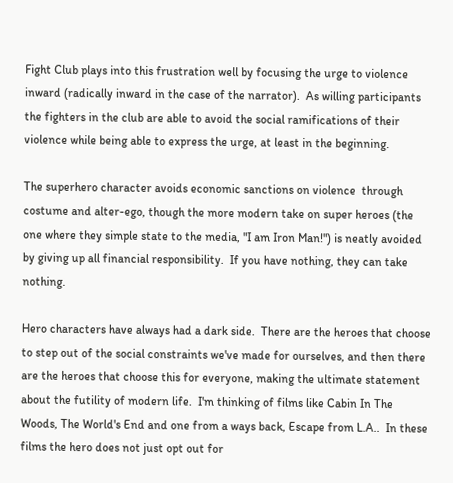Fight Club plays into this frustration well by focusing the urge to violence inward (radically inward in the case of the narrator).  As willing participants the fighters in the club are able to avoid the social ramifications of their violence while being able to express the urge, at least in the beginning.

The superhero character avoids economic sanctions on violence  through costume and alter-ego, though the more modern take on super heroes (the one where they simple state to the media, "I am Iron Man!") is neatly avoided by giving up all financial responsibility.  If you have nothing, they can take nothing.

Hero characters have always had a dark side.  There are the heroes that choose to step out of the social constraints we've made for ourselves, and then there are the heroes that choose this for everyone, making the ultimate statement about the futility of modern life.  I'm thinking of films like Cabin In The Woods, The World's End and one from a ways back, Escape from L.A..  In these films the hero does not just opt out for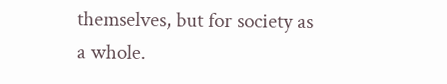themselves, but for society as a whole.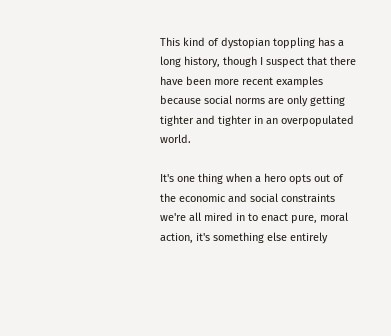This kind of dystopian toppling has a long history, though I suspect that there have been more recent examples because social norms are only getting tighter and tighter in an overpopulated world.

It's one thing when a hero opts out of the economic and social constraints we're all mired in to enact pure, moral action, it's something else entirely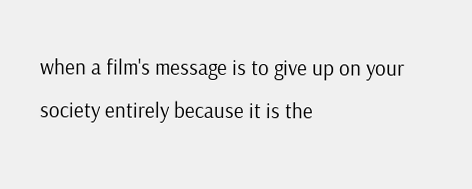when a film's message is to give up on your society entirely because it is the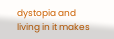dystopia and living in it makes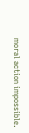moral action impossible.